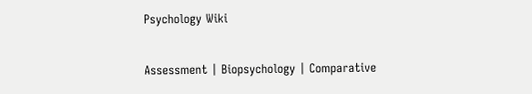Psychology Wiki

Assessment | Biopsychology | Comparative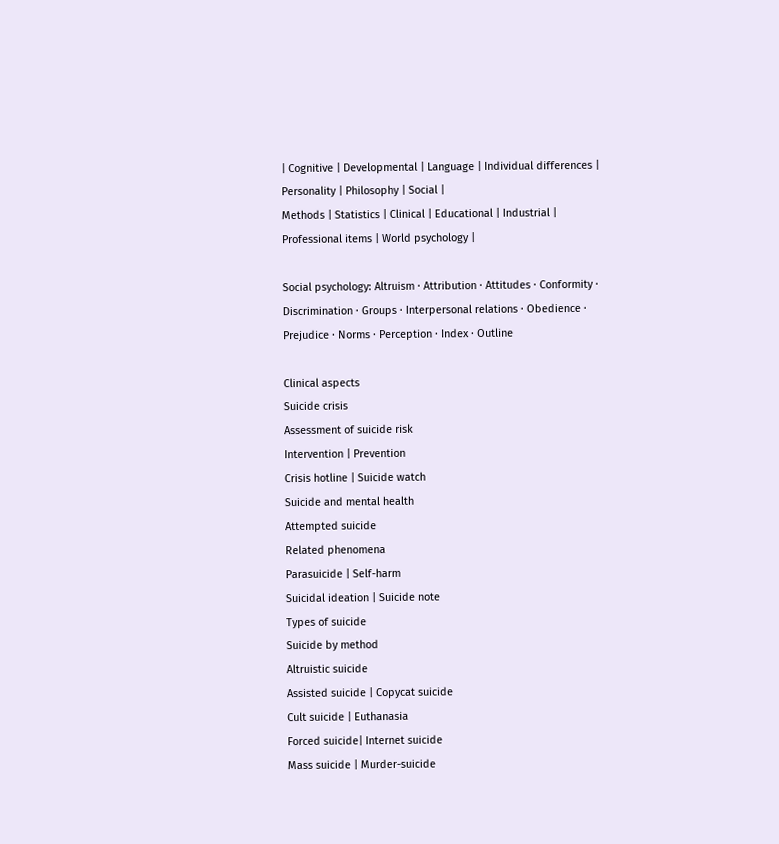| Cognitive | Developmental | Language | Individual differences | Personality | Philosophy | Social |
Methods | Statistics | Clinical | Educational | Industrial | Professional items | World psychology |

Social psychology: Altruism · Attribution · Attitudes · Conformity · Discrimination · Groups · Interpersonal relations · Obedience · Prejudice · Norms · Perception · Index · Outline

Clinical aspects
Suicide crisis
Assessment of suicide risk
Intervention | Prevention
Crisis hotline | Suicide watch
Suicide and mental health
Attempted suicide
Related phenomena
Parasuicide | Self-harm
Suicidal ideation | Suicide note
Types of suicide
Suicide by method
Altruistic suicide
Assisted suicide | Copycat suicide
Cult suicide | Euthanasia
Forced suicide| Internet suicide
Mass suicide | Murder-suicide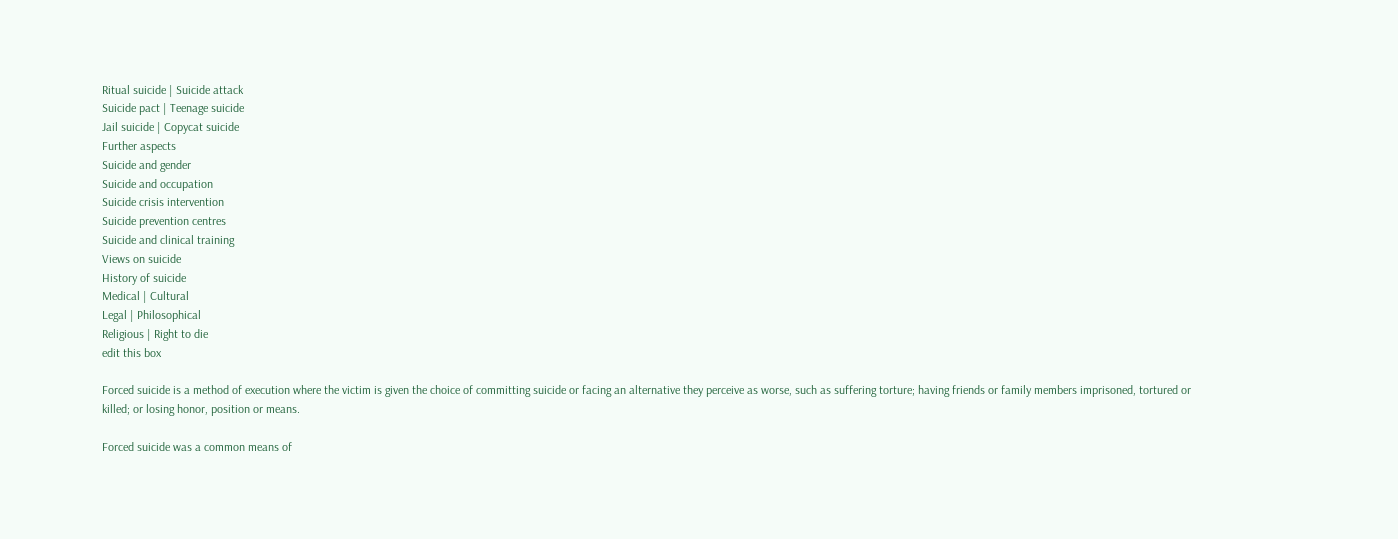Ritual suicide | Suicide attack
Suicide pact | Teenage suicide
Jail suicide | Copycat suicide
Further aspects
Suicide and gender
Suicide and occupation
Suicide crisis intervention
Suicide prevention centres
Suicide and clinical training
Views on suicide
History of suicide
Medical | Cultural
Legal | Philosophical
Religious | Right to die
edit this box

Forced suicide is a method of execution where the victim is given the choice of committing suicide or facing an alternative they perceive as worse, such as suffering torture; having friends or family members imprisoned, tortured or killed; or losing honor, position or means.

Forced suicide was a common means of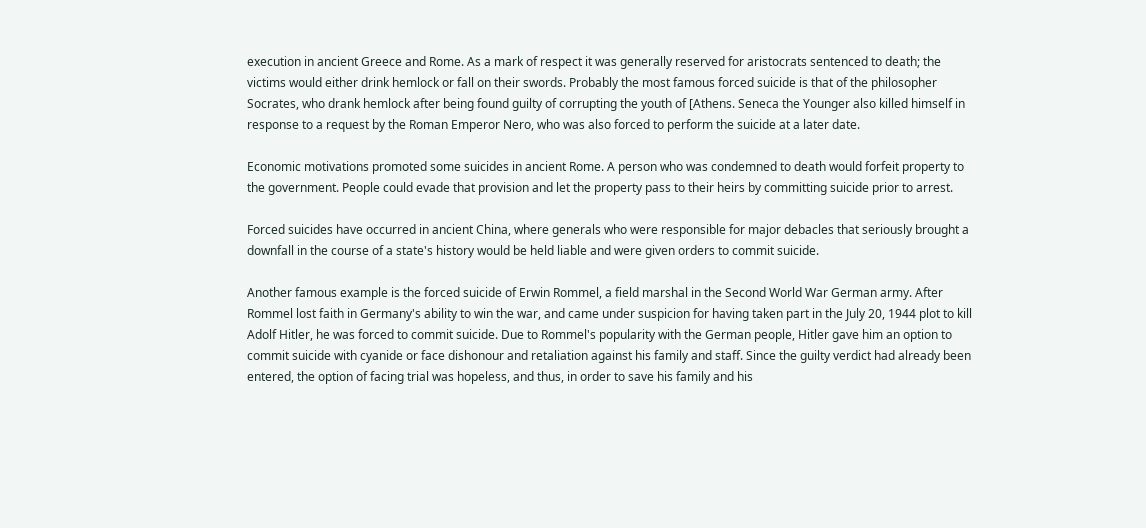execution in ancient Greece and Rome. As a mark of respect it was generally reserved for aristocrats sentenced to death; the victims would either drink hemlock or fall on their swords. Probably the most famous forced suicide is that of the philosopher Socrates, who drank hemlock after being found guilty of corrupting the youth of [Athens. Seneca the Younger also killed himself in response to a request by the Roman Emperor Nero, who was also forced to perform the suicide at a later date.

Economic motivations promoted some suicides in ancient Rome. A person who was condemned to death would forfeit property to the government. People could evade that provision and let the property pass to their heirs by committing suicide prior to arrest.

Forced suicides have occurred in ancient China, where generals who were responsible for major debacles that seriously brought a downfall in the course of a state's history would be held liable and were given orders to commit suicide.

Another famous example is the forced suicide of Erwin Rommel, a field marshal in the Second World War German army. After Rommel lost faith in Germany's ability to win the war, and came under suspicion for having taken part in the July 20, 1944 plot to kill Adolf Hitler, he was forced to commit suicide. Due to Rommel's popularity with the German people, Hitler gave him an option to commit suicide with cyanide or face dishonour and retaliation against his family and staff. Since the guilty verdict had already been entered, the option of facing trial was hopeless, and thus, in order to save his family and his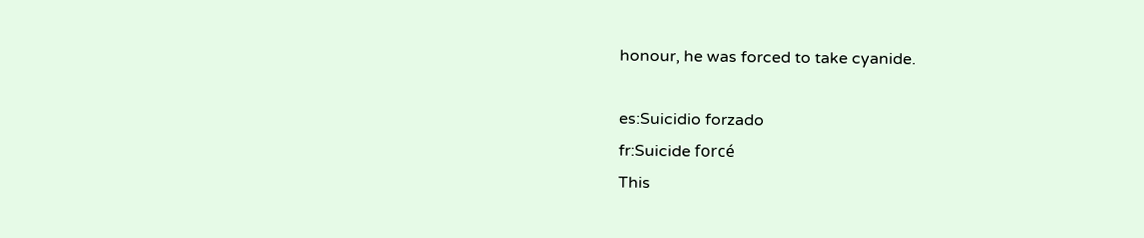honour, he was forced to take cyanide.

es:Suicidio forzado
fr:Suicide forcé
This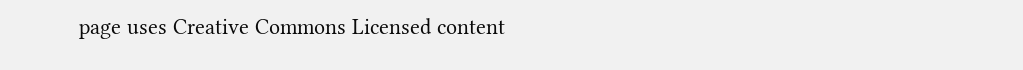page uses Creative Commons Licensed content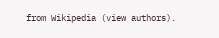from Wikipedia (view authors).